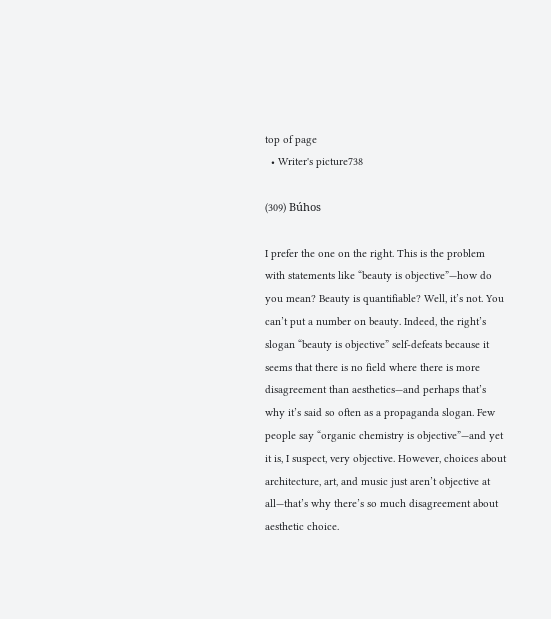top of page
  • Writer's picture738

(309) Búhos

I prefer the one on the right. This is the problem with statements like “beauty is objective”—how do you mean? Beauty is quantifiable? Well, it’s not. You can’t put a number on beauty. Indeed, the right’s slogan “beauty is objective” self-defeats because it seems that there is no field where there is more disagreement than aesthetics—and perhaps that’s why it’s said so often as a propaganda slogan. Few people say “organic chemistry is objective”—and yet it is, I suspect, very objective. However, choices about architecture, art, and music just aren’t objective at all—that’s why there’s so much disagreement about aesthetic choice.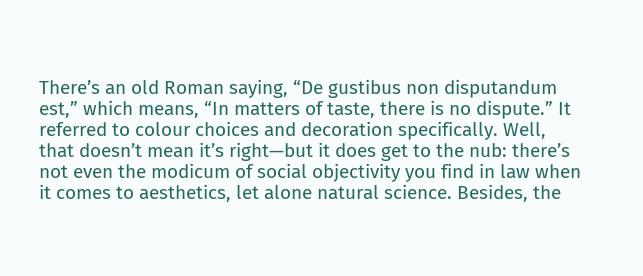There’s an old Roman saying, “De gustibus non disputandum est,” which means, “In matters of taste, there is no dispute.” It referred to colour choices and decoration specifically. Well, that doesn’t mean it’s right—but it does get to the nub: there’s not even the modicum of social objectivity you find in law when it comes to aesthetics, let alone natural science. Besides, the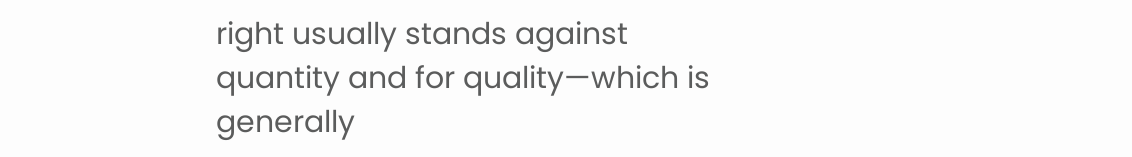right usually stands against quantity and for quality—which is generally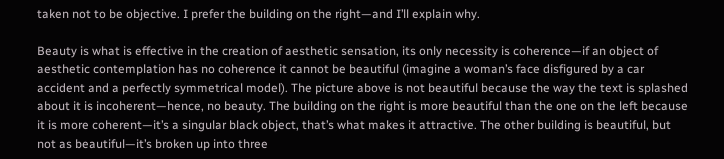taken not to be objective. I prefer the building on the right—and I’ll explain why.

Beauty is what is effective in the creation of aesthetic sensation, its only necessity is coherence—if an object of aesthetic contemplation has no coherence it cannot be beautiful (imagine a woman’s face disfigured by a car accident and a perfectly symmetrical model). The picture above is not beautiful because the way the text is splashed about it is incoherent—hence, no beauty. The building on the right is more beautiful than the one on the left because it is more coherent—it’s a singular black object, that’s what makes it attractive. The other building is beautiful, but not as beautiful—it’s broken up into three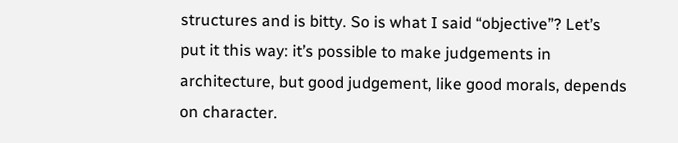structures and is bitty. So is what I said “objective”? Let’s put it this way: it’s possible to make judgements in architecture, but good judgement, like good morals, depends on character.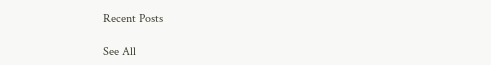Recent Posts

See All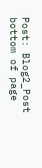Post: Blog2_Post
bottom of page